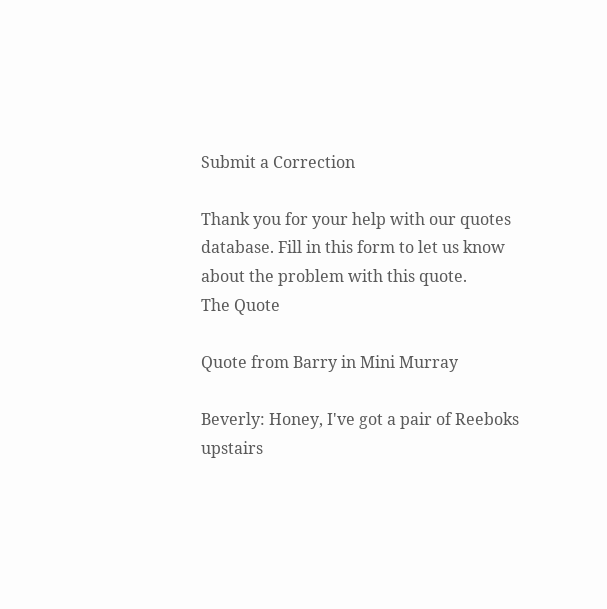Submit a Correction

Thank you for your help with our quotes database. Fill in this form to let us know about the problem with this quote.
The Quote

Quote from Barry in Mini Murray

Beverly: Honey, I've got a pair of Reeboks upstairs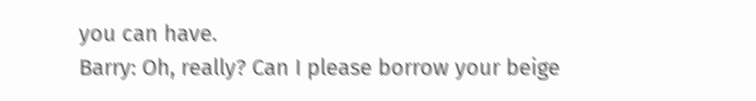you can have.
Barry: Oh, really? Can I please borrow your beige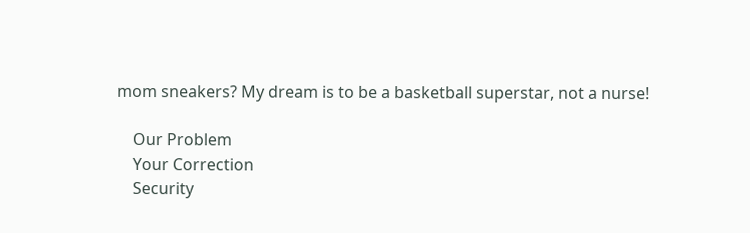mom sneakers? My dream is to be a basketball superstar, not a nurse!

    Our Problem
    Your Correction
    Security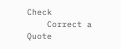Check
    Correct a Quote